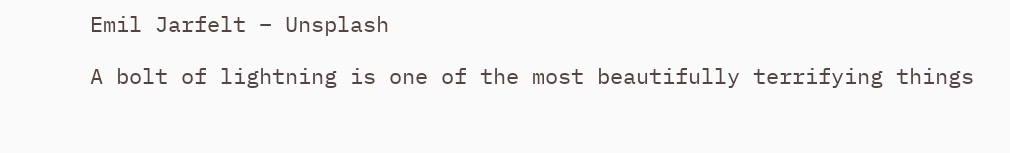Emil Jarfelt – Unsplash

A bolt of lightning is one of the most beautifully terrifying things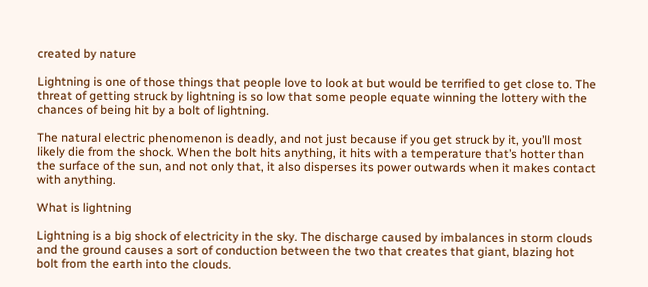created by nature

Lightning is one of those things that people love to look at but would be terrified to get close to. The threat of getting struck by lightning is so low that some people equate winning the lottery with the chances of being hit by a bolt of lightning.

The natural electric phenomenon is deadly, and not just because if you get struck by it, you’ll most likely die from the shock. When the bolt hits anything, it hits with a temperature that’s hotter than the surface of the sun, and not only that, it also disperses its power outwards when it makes contact with anything.

What is lightning

Lightning is a big shock of electricity in the sky. The discharge caused by imbalances in storm clouds and the ground causes a sort of conduction between the two that creates that giant, blazing hot bolt from the earth into the clouds.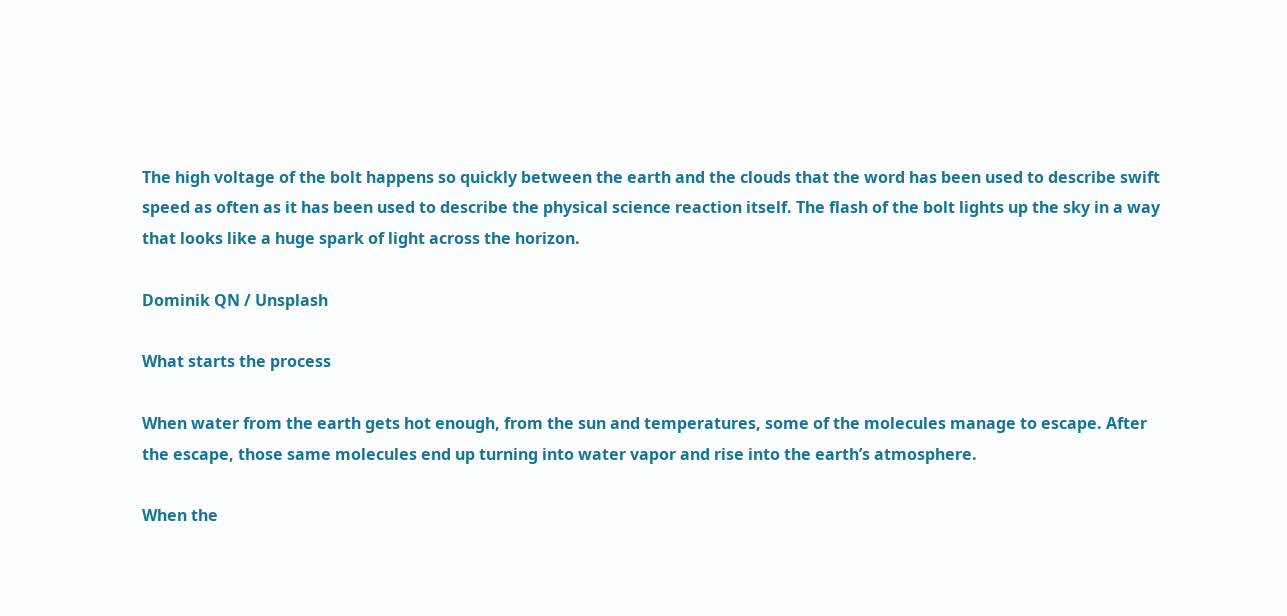The high voltage of the bolt happens so quickly between the earth and the clouds that the word has been used to describe swift speed as often as it has been used to describe the physical science reaction itself. The flash of the bolt lights up the sky in a way that looks like a huge spark of light across the horizon.

Dominik QN / Unsplash

What starts the process

When water from the earth gets hot enough, from the sun and temperatures, some of the molecules manage to escape. After the escape, those same molecules end up turning into water vapor and rise into the earth’s atmosphere.

When the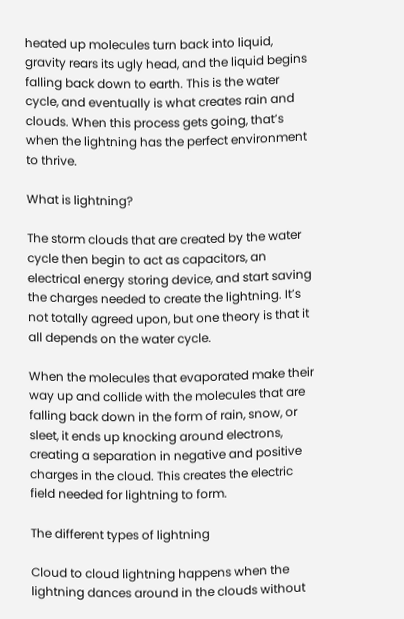heated up molecules turn back into liquid, gravity rears its ugly head, and the liquid begins falling back down to earth. This is the water cycle, and eventually is what creates rain and clouds. When this process gets going, that’s when the lightning has the perfect environment to thrive.

What is lightning?

The storm clouds that are created by the water cycle then begin to act as capacitors, an electrical energy storing device, and start saving the charges needed to create the lightning. It’s not totally agreed upon, but one theory is that it all depends on the water cycle.

When the molecules that evaporated make their way up and collide with the molecules that are falling back down in the form of rain, snow, or sleet, it ends up knocking around electrons, creating a separation in negative and positive charges in the cloud. This creates the electric field needed for lightning to form.

The different types of lightning

Cloud to cloud lightning happens when the lightning dances around in the clouds without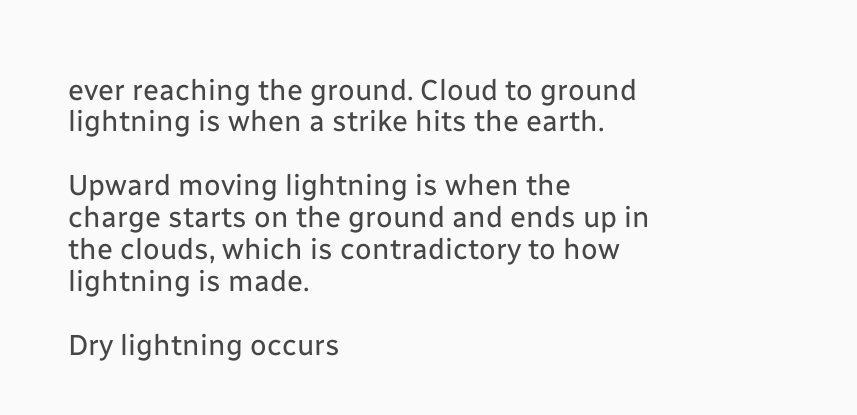ever reaching the ground. Cloud to ground lightning is when a strike hits the earth.

Upward moving lightning is when the charge starts on the ground and ends up in the clouds, which is contradictory to how lightning is made.

Dry lightning occurs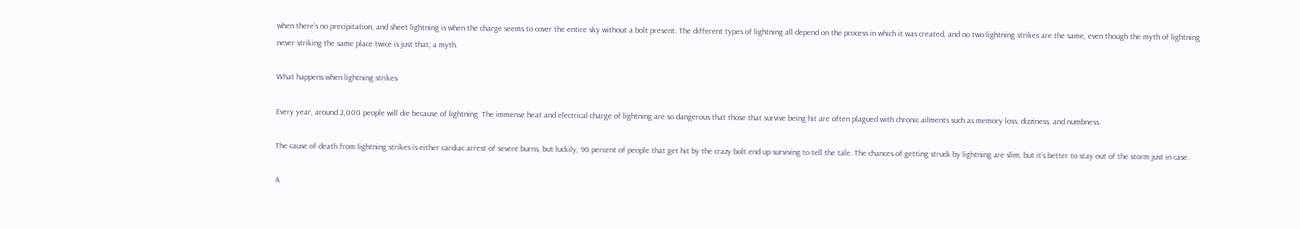when there’s no precipitation, and sheet lightning is when the charge seems to cover the entire sky without a bolt present. The different types of lightning all depend on the process in which it was created, and no two lightning strikes are the same, even though the myth of lightning never striking the same place twice is just that; a myth.

What happens when lightning strikes

Every year, around 2,000 people will die because of lightning. The immense heat and electrical charge of lightning are so dangerous that those that survive being hit are often plagued with chronic ailments such as memory loss, dizziness, and numbness.

The cause of death from lightning strikes is either cardiac arrest of severe burns, but luckily, 90 percent of people that get hit by the crazy bolt end up surviving to tell the tale. The chances of getting struck by lightning are slim, but it’s better to stay out of the storm just in case.

A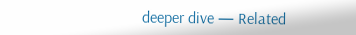deeper dive — Related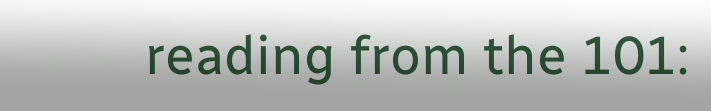reading from the 101: